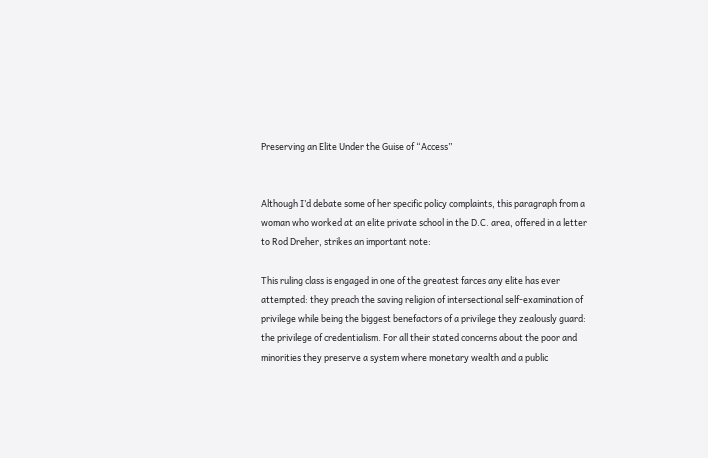Preserving an Elite Under the Guise of “Access”


Although I’d debate some of her specific policy complaints, this paragraph from a woman who worked at an elite private school in the D.C. area, offered in a letter to Rod Dreher, strikes an important note:

This ruling class is engaged in one of the greatest farces any elite has ever attempted: they preach the saving religion of intersectional self-examination of privilege while being the biggest benefactors of a privilege they zealously guard: the privilege of credentialism. For all their stated concerns about the poor and minorities they preserve a system where monetary wealth and a public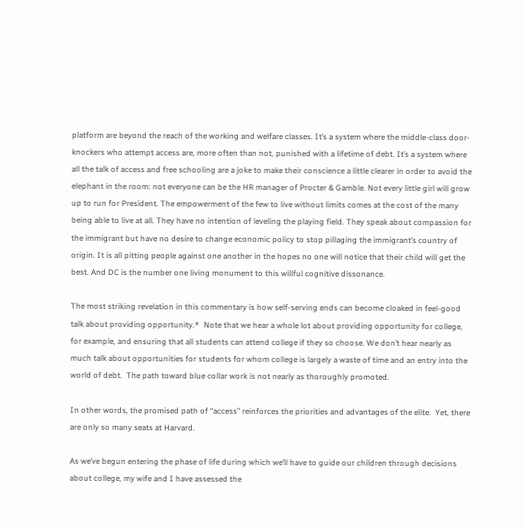platform are beyond the reach of the working and welfare classes. It’s a system where the middle-class door-knockers who attempt access are, more often than not, punished with a lifetime of debt. It’s a system where all the talk of access and free schooling are a joke to make their conscience a little clearer in order to avoid the elephant in the room: not everyone can be the HR manager of Procter & Gamble. Not every little girl will grow up to run for President. The empowerment of the few to live without limits comes at the cost of the many being able to live at all. They have no intention of leveling the playing field. They speak about compassion for the immigrant but have no desire to change economic policy to stop pillaging the immigrant’s country of origin. It is all pitting people against one another in the hopes no one will notice that their child will get the best. And DC is the number one living monument to this willful cognitive dissonance.

The most striking revelation in this commentary is how self-serving ends can become cloaked in feel-good talk about providing opportunity.*  Note that we hear a whole lot about providing opportunity for college, for example, and ensuring that all students can attend college if they so choose. We don’t hear nearly as much talk about opportunities for students for whom college is largely a waste of time and an entry into the world of debt.  The path toward blue collar work is not nearly as thoroughly promoted.

In other words, the promised path of “access” reinforces the priorities and advantages of the elite.  Yet, there are only so many seats at Harvard.

As we’ve begun entering the phase of life during which we’ll have to guide our children through decisions about college, my wife and I have assessed the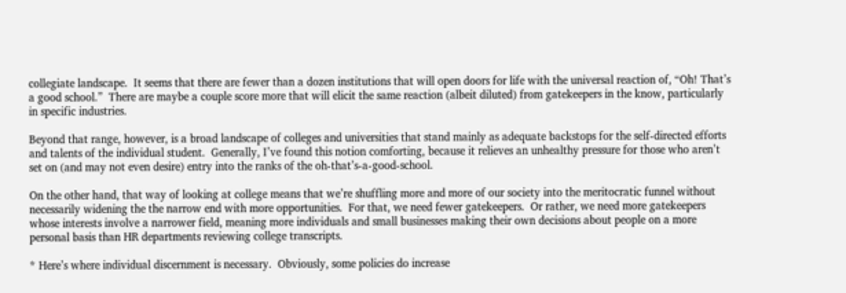collegiate landscape.  It seems that there are fewer than a dozen institutions that will open doors for life with the universal reaction of, “Oh! That’s a good school.”  There are maybe a couple score more that will elicit the same reaction (albeit diluted) from gatekeepers in the know, particularly in specific industries.

Beyond that range, however, is a broad landscape of colleges and universities that stand mainly as adequate backstops for the self-directed efforts and talents of the individual student.  Generally, I’ve found this notion comforting, because it relieves an unhealthy pressure for those who aren’t set on (and may not even desire) entry into the ranks of the oh-that’s-a-good-school.

On the other hand, that way of looking at college means that we’re shuffling more and more of our society into the meritocratic funnel without necessarily widening the the narrow end with more opportunities.  For that, we need fewer gatekeepers.  Or rather, we need more gatekeepers whose interests involve a narrower field, meaning more individuals and small businesses making their own decisions about people on a more personal basis than HR departments reviewing college transcripts.

* Here’s where individual discernment is necessary.  Obviously, some policies do increase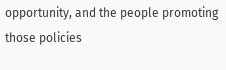opportunity, and the people promoting those policies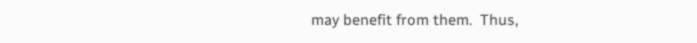may benefit from them.  Thus,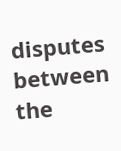disputes between the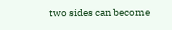two sides can become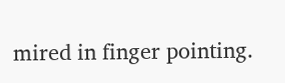mired in finger pointing.